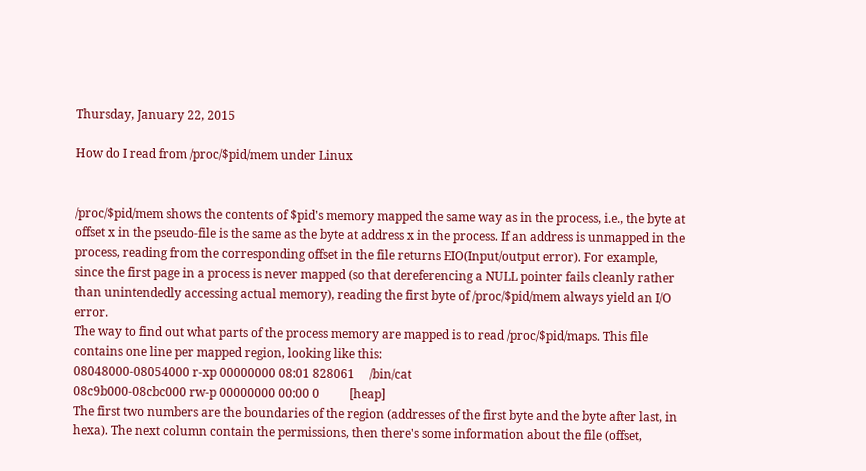Thursday, January 22, 2015

How do I read from /proc/$pid/mem under Linux


/proc/$pid/mem shows the contents of $pid's memory mapped the same way as in the process, i.e., the byte at offset x in the pseudo-file is the same as the byte at address x in the process. If an address is unmapped in the process, reading from the corresponding offset in the file returns EIO(Input/output error). For example, since the first page in a process is never mapped (so that dereferencing a NULL pointer fails cleanly rather than unintendedly accessing actual memory), reading the first byte of /proc/$pid/mem always yield an I/O error.
The way to find out what parts of the process memory are mapped is to read /proc/$pid/maps. This file contains one line per mapped region, looking like this:
08048000-08054000 r-xp 00000000 08:01 828061     /bin/cat
08c9b000-08cbc000 rw-p 00000000 00:00 0          [heap]
The first two numbers are the boundaries of the region (addresses of the first byte and the byte after last, in hexa). The next column contain the permissions, then there's some information about the file (offset,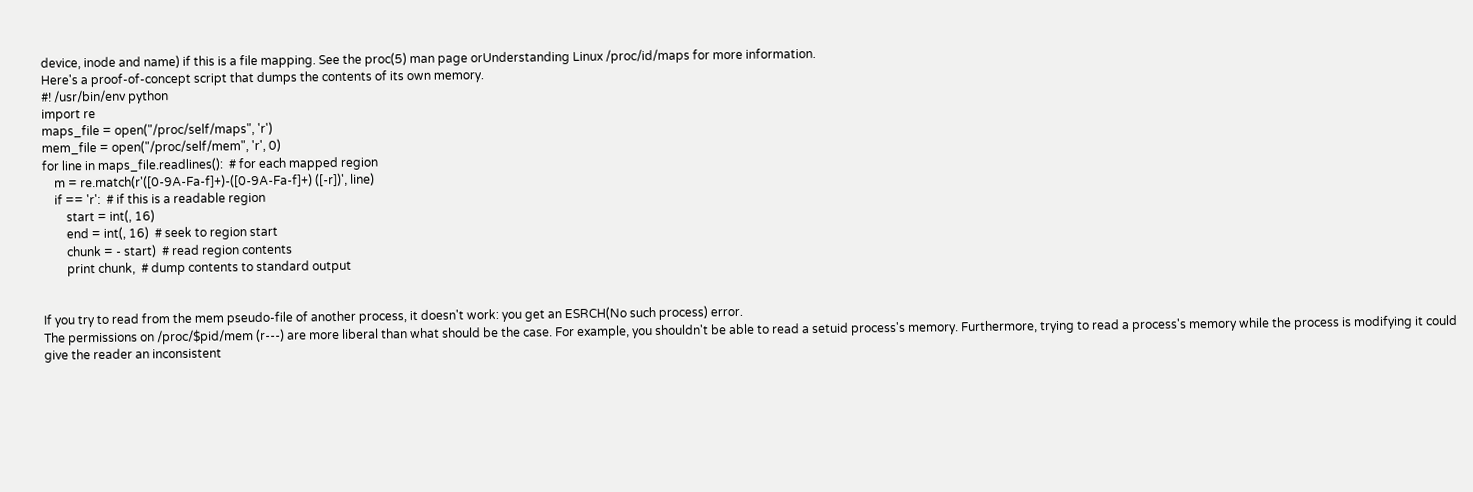device, inode and name) if this is a file mapping. See the proc(5) man page orUnderstanding Linux /proc/id/maps for more information.
Here's a proof-of-concept script that dumps the contents of its own memory.
#! /usr/bin/env python
import re
maps_file = open("/proc/self/maps", 'r')
mem_file = open("/proc/self/mem", 'r', 0)
for line in maps_file.readlines():  # for each mapped region
    m = re.match(r'([0-9A-Fa-f]+)-([0-9A-Fa-f]+) ([-r])', line)
    if == 'r':  # if this is a readable region
        start = int(, 16)
        end = int(, 16)  # seek to region start
        chunk = - start)  # read region contents
        print chunk,  # dump contents to standard output


If you try to read from the mem pseudo-file of another process, it doesn't work: you get an ESRCH(No such process) error.
The permissions on /proc/$pid/mem (r---) are more liberal than what should be the case. For example, you shouldn't be able to read a setuid process's memory. Furthermore, trying to read a process's memory while the process is modifying it could give the reader an inconsistent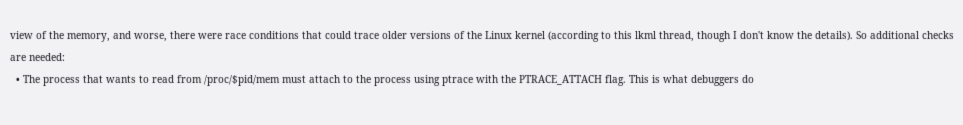view of the memory, and worse, there were race conditions that could trace older versions of the Linux kernel (according to this lkml thread, though I don't know the details). So additional checks are needed:
  • The process that wants to read from /proc/$pid/mem must attach to the process using ptrace with the PTRACE_ATTACH flag. This is what debuggers do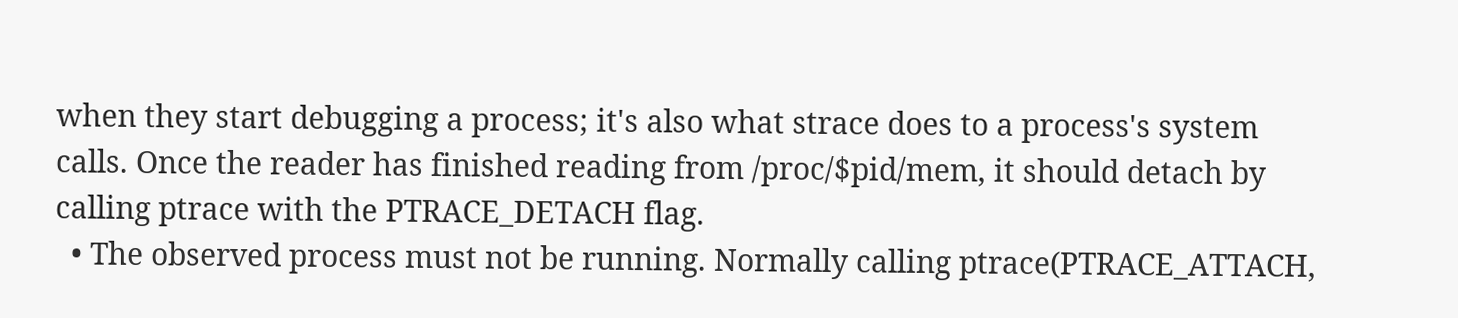when they start debugging a process; it's also what strace does to a process's system calls. Once the reader has finished reading from /proc/$pid/mem, it should detach by calling ptrace with the PTRACE_DETACH flag.
  • The observed process must not be running. Normally calling ptrace(PTRACE_ATTACH,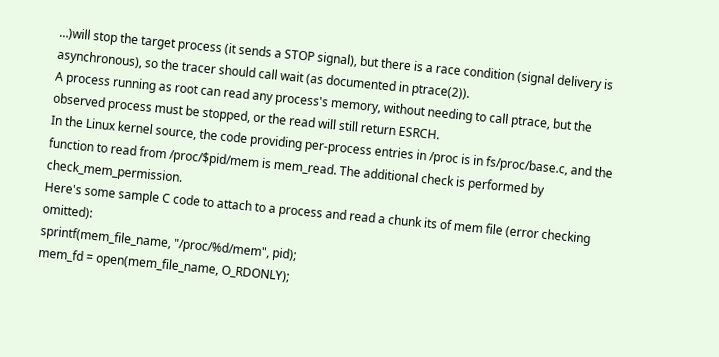…)will stop the target process (it sends a STOP signal), but there is a race condition (signal delivery is asynchronous), so the tracer should call wait (as documented in ptrace(2)).
A process running as root can read any process's memory, without needing to call ptrace, but the observed process must be stopped, or the read will still return ESRCH.
In the Linux kernel source, the code providing per-process entries in /proc is in fs/proc/base.c, and the function to read from /proc/$pid/mem is mem_read. The additional check is performed by check_mem_permission.
Here's some sample C code to attach to a process and read a chunk its of mem file (error checking omitted):
sprintf(mem_file_name, "/proc/%d/mem", pid);
mem_fd = open(mem_file_name, O_RDONLY);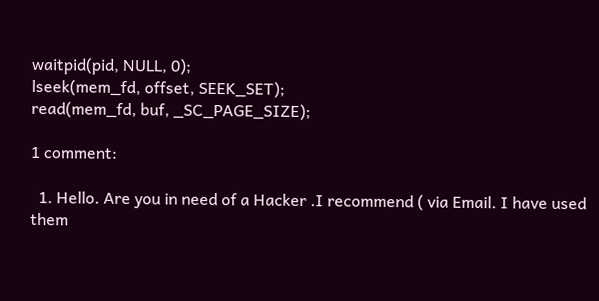waitpid(pid, NULL, 0);
lseek(mem_fd, offset, SEEK_SET);
read(mem_fd, buf, _SC_PAGE_SIZE);

1 comment:

  1. Hello. Are you in need of a Hacker .I recommend ( via Email. I have used them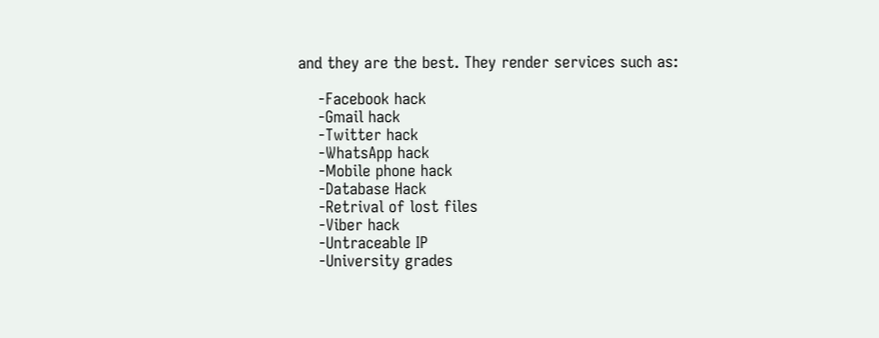and they are the best. They render services such as:

    -Facebook hack
    -Gmail hack
    -Twitter hack
    -WhatsApp hack
    -Mobile phone hack
    -Database Hack
    -Retrival of lost files
    -Viber hack
    -Untraceable IP
    -University grades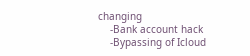changing
    -Bank account hack
    -Bypassing of Icloud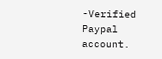-Verified Paypal account.